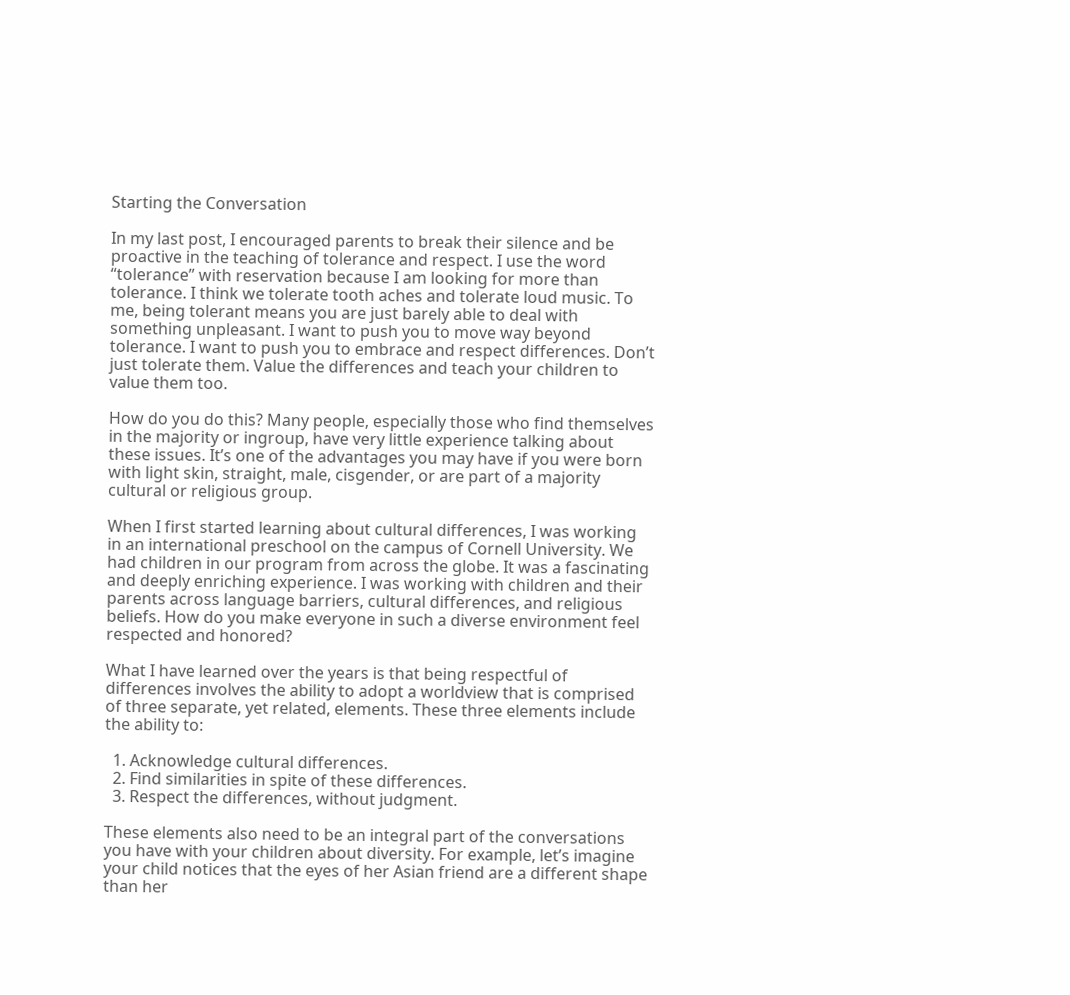Starting the Conversation

In my last post, I encouraged parents to break their silence and be proactive in the teaching of tolerance and respect. I use the word “tolerance” with reservation because I am looking for more than tolerance. I think we tolerate tooth aches and tolerate loud music. To me, being tolerant means you are just barely able to deal with something unpleasant. I want to push you to move way beyond tolerance. I want to push you to embrace and respect differences. Don’t just tolerate them. Value the differences and teach your children to value them too.

How do you do this? Many people, especially those who find themselves in the majority or ingroup, have very little experience talking about these issues. It’s one of the advantages you may have if you were born with light skin, straight, male, cisgender, or are part of a majority cultural or religious group.

When I first started learning about cultural differences, I was working in an international preschool on the campus of Cornell University. We had children in our program from across the globe. It was a fascinating and deeply enriching experience. I was working with children and their parents across language barriers, cultural differences, and religious beliefs. How do you make everyone in such a diverse environment feel respected and honored?

What I have learned over the years is that being respectful of differences involves the ability to adopt a worldview that is comprised of three separate, yet related, elements. These three elements include the ability to:

  1. Acknowledge cultural differences.
  2. Find similarities in spite of these differences.
  3. Respect the differences, without judgment.

These elements also need to be an integral part of the conversations you have with your children about diversity. For example, let’s imagine your child notices that the eyes of her Asian friend are a different shape than her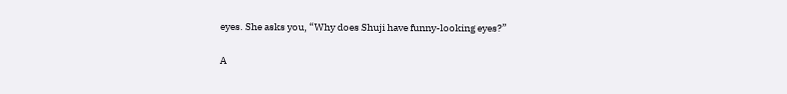eyes. She asks you, “Why does Shuji have funny-looking eyes?”

A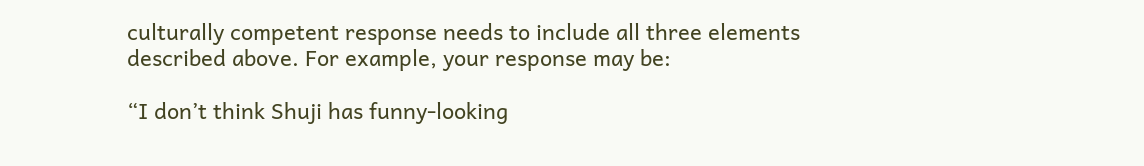culturally competent response needs to include all three elements described above. For example, your response may be:

“I don’t think Shuji has funny-looking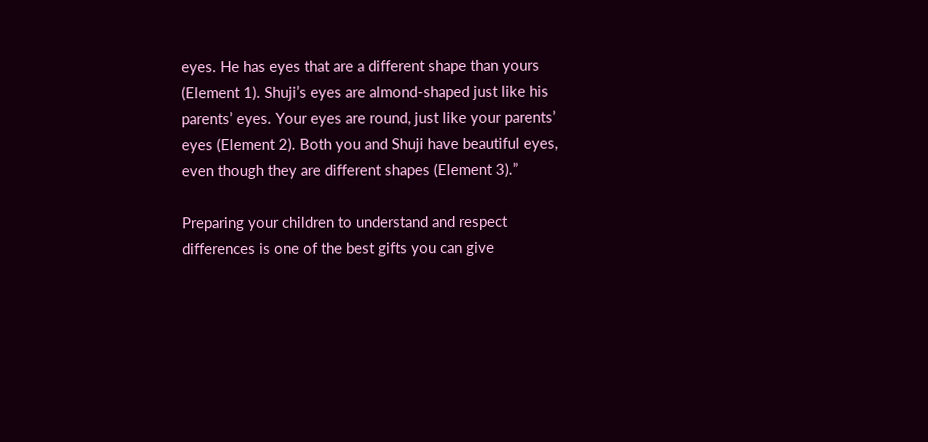eyes. He has eyes that are a different shape than yours (Element 1). Shuji’s eyes are almond-shaped just like his parents’ eyes. Your eyes are round, just like your parents’ eyes (Element 2). Both you and Shuji have beautiful eyes, even though they are different shapes (Element 3).”

Preparing your children to understand and respect differences is one of the best gifts you can give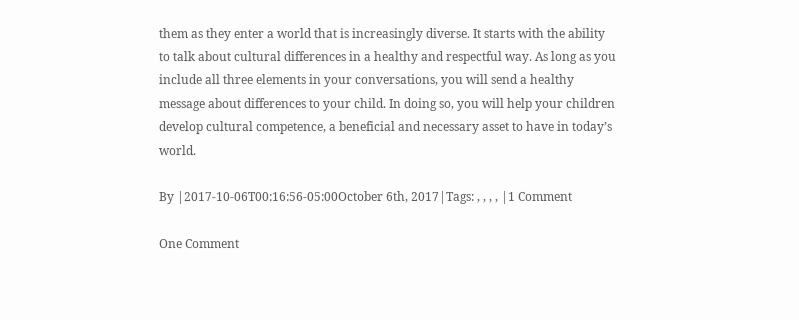them as they enter a world that is increasingly diverse. It starts with the ability to talk about cultural differences in a healthy and respectful way. As long as you include all three elements in your conversations, you will send a healthy message about differences to your child. In doing so, you will help your children develop cultural competence, a beneficial and necessary asset to have in today’s world.

By |2017-10-06T00:16:56-05:00October 6th, 2017|Tags: , , , , |1 Comment

One Comment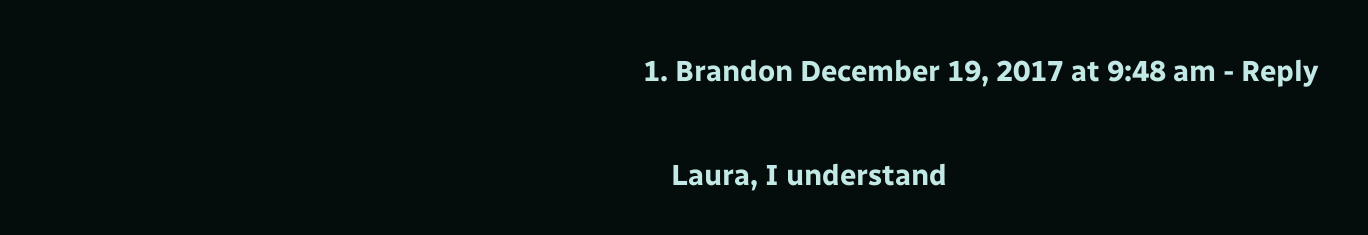1. Brandon December 19, 2017 at 9:48 am - Reply

    Laura, I understand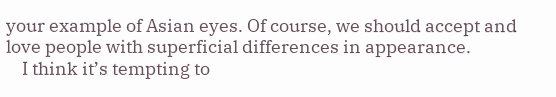your example of Asian eyes. Of course, we should accept and love people with superficial differences in appearance.
    I think it’s tempting to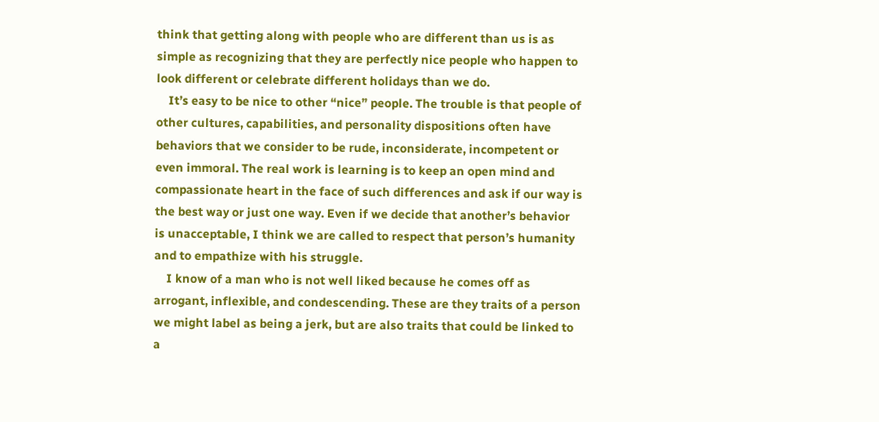think that getting along with people who are different than us is as simple as recognizing that they are perfectly nice people who happen to look different or celebrate different holidays than we do.
    It’s easy to be nice to other “nice” people. The trouble is that people of other cultures, capabilities, and personality dispositions often have behaviors that we consider to be rude, inconsiderate, incompetent or even immoral. The real work is learning is to keep an open mind and compassionate heart in the face of such differences and ask if our way is the best way or just one way. Even if we decide that another’s behavior is unacceptable, I think we are called to respect that person’s humanity and to empathize with his struggle.
    I know of a man who is not well liked because he comes off as arrogant, inflexible, and condescending. These are they traits of a person we might label as being a jerk, but are also traits that could be linked to a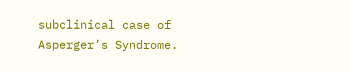subclinical case of Asperger’s Syndrome.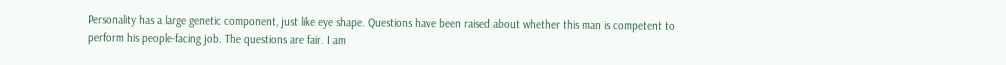Personality has a large genetic component, just like eye shape. Questions have been raised about whether this man is competent to perform his people-facing job. The questions are fair. I am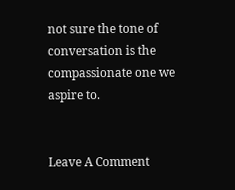not sure the tone of conversation is the compassionate one we aspire to.


Leave A Comment